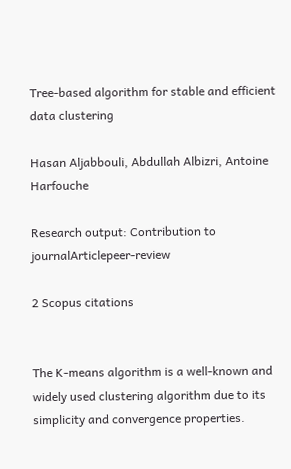Tree-based algorithm for stable and efficient data clustering

Hasan Aljabbouli, Abdullah Albizri, Antoine Harfouche

Research output: Contribution to journalArticlepeer-review

2 Scopus citations


The K-means algorithm is a well-known and widely used clustering algorithm due to its simplicity and convergence properties.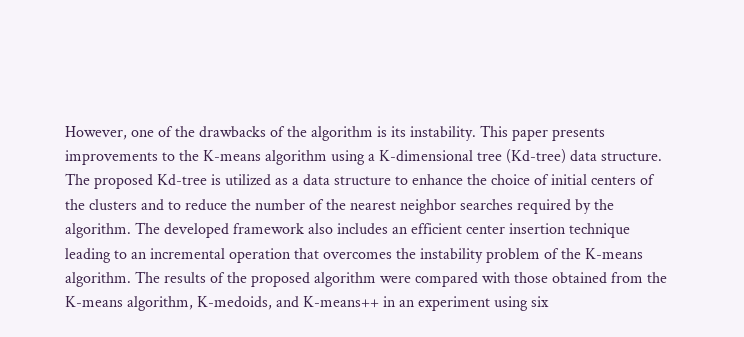However, one of the drawbacks of the algorithm is its instability. This paper presents improvements to the K-means algorithm using a K-dimensional tree (Kd-tree) data structure. The proposed Kd-tree is utilized as a data structure to enhance the choice of initial centers of the clusters and to reduce the number of the nearest neighbor searches required by the algorithm. The developed framework also includes an efficient center insertion technique leading to an incremental operation that overcomes the instability problem of the K-means algorithm. The results of the proposed algorithm were compared with those obtained from the K-means algorithm, K-medoids, and K-means++ in an experiment using six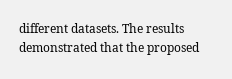different datasets. The results demonstrated that the proposed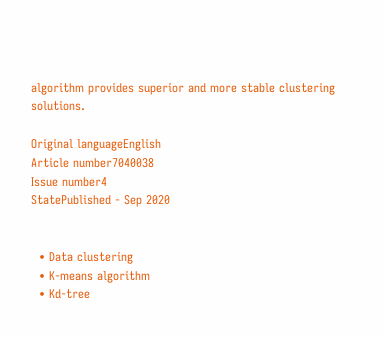algorithm provides superior and more stable clustering solutions.

Original languageEnglish
Article number7040038
Issue number4
StatePublished - Sep 2020


  • Data clustering
  • K-means algorithm
  • Kd-tree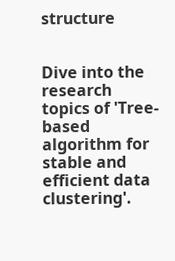structure


Dive into the research topics of 'Tree-based algorithm for stable and efficient data clustering'.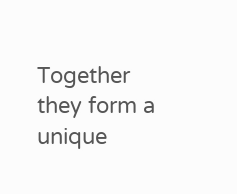Together they form a unique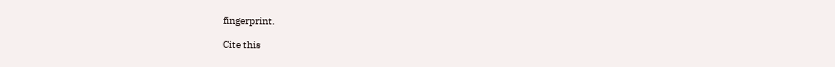fingerprint.

Cite this